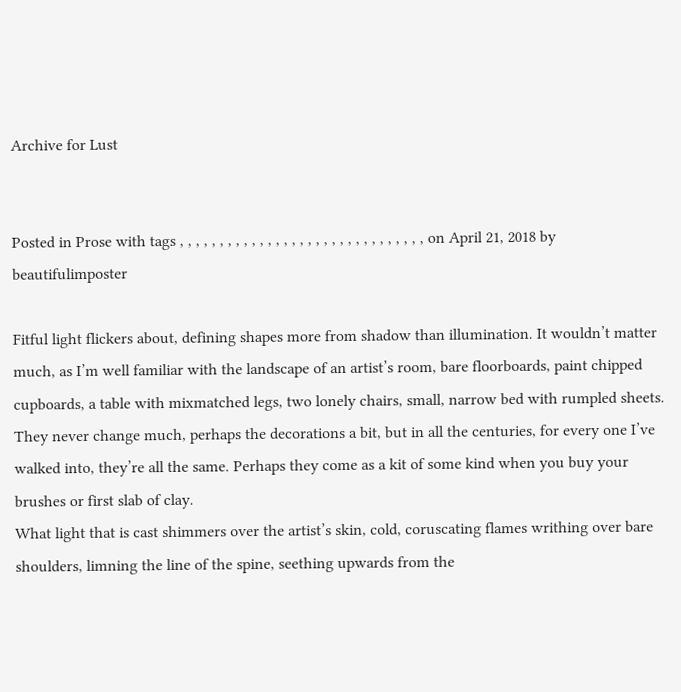Archive for Lust


Posted in Prose with tags , , , , , , , , , , , , , , , , , , , , , , , , , , , , , , , on April 21, 2018 by beautifulimposter

Fitful light flickers about, defining shapes more from shadow than illumination. It wouldn’t matter much, as I’m well familiar with the landscape of an artist’s room, bare floorboards, paint chipped cupboards, a table with mixmatched legs, two lonely chairs, small, narrow bed with rumpled sheets. They never change much, perhaps the decorations a bit, but in all the centuries, for every one I’ve walked into, they’re all the same. Perhaps they come as a kit of some kind when you buy your brushes or first slab of clay.
What light that is cast shimmers over the artist’s skin, cold, coruscating flames writhing over bare shoulders, limning the line of the spine, seething upwards from the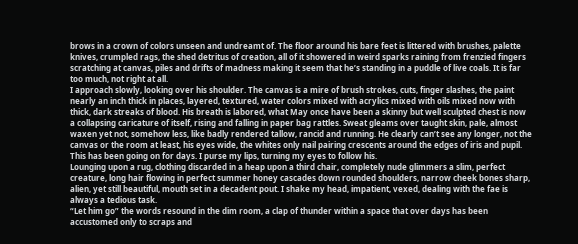brows in a crown of colors unseen and undreamt of. The floor around his bare feet is littered with brushes, palette knives, crumpled rags, the shed detritus of creation, all of it showered in weird sparks raining from frenzied fingers scratching at canvas, piles and drifts of madness making it seem that he’s standing in a puddle of live coals. It is far too much, not right at all.
I approach slowly, looking over his shoulder. The canvas is a mire of brush strokes, cuts, finger slashes, the paint nearly an inch thick in places, layered, textured, water colors mixed with acrylics mixed with oils mixed now with thick, dark streaks of blood. His breath is labored, what May once have been a skinny but well sculpted chest is now a collapsing caricature of itself, rising and falling in paper bag rattles. Sweat gleams over taught skin, pale, almost waxen yet not, somehow less, like badly rendered tallow, rancid and running. He clearly can’t see any longer, not the canvas or the room at least, his eyes wide, the whites only nail pairing crescents around the edges of iris and pupil. This has been going on for days. I purse my lips, turning my eyes to follow his.
Lounging upon a rug, clothing discarded in a heap upon a third chair, completely nude glimmers a slim, perfect creature, long hair flowing in perfect summer honey cascades down rounded shoulders, narrow cheek bones sharp, alien, yet still beautiful, mouth set in a decadent pout. I shake my head, impatient, vexed, dealing with the fae is always a tedious task.
“Let him go” the words resound in the dim room, a clap of thunder within a space that over days has been accustomed only to scraps and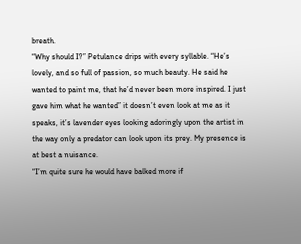breath.
“Why should I?” Petulance drips with every syllable. “He’s lovely, and so full of passion, so much beauty. He said he wanted to paint me, that he’d never been more inspired. I just gave him what he wanted” it doesn’t even look at me as it speaks, it’s lavender eyes looking adoringly upon the artist in the way only a predator can look upon its prey. My presence is at best a nuisance.
“I’m quite sure he would have balked more if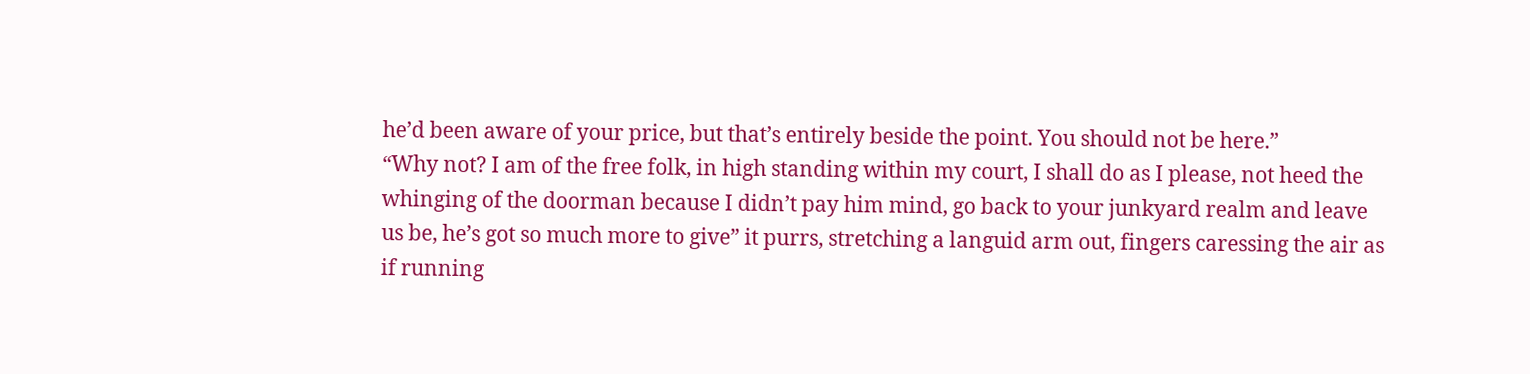he’d been aware of your price, but that’s entirely beside the point. You should not be here.”
“Why not? I am of the free folk, in high standing within my court, I shall do as I please, not heed the whinging of the doorman because I didn’t pay him mind, go back to your junkyard realm and leave us be, he’s got so much more to give” it purrs, stretching a languid arm out, fingers caressing the air as if running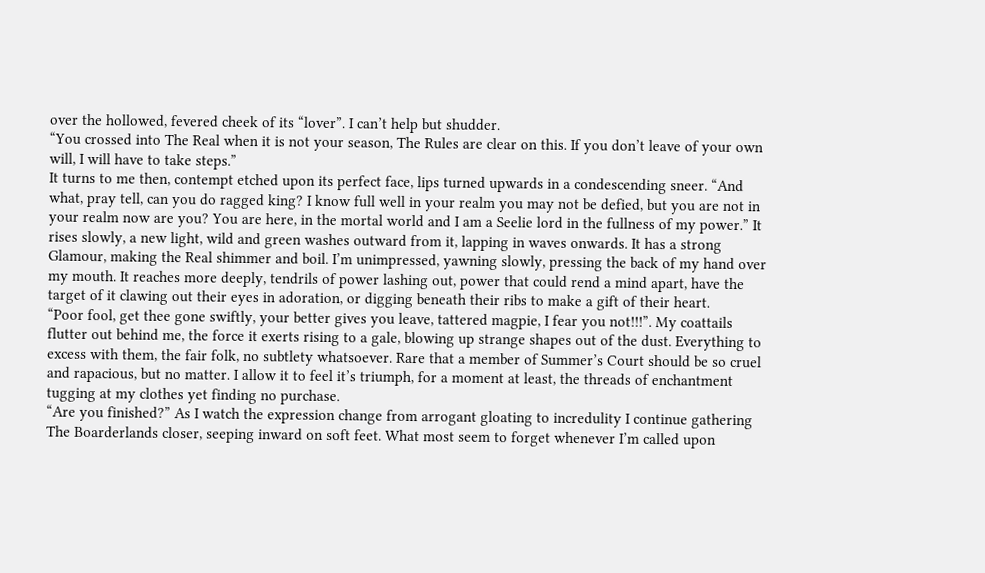over the hollowed, fevered cheek of its “lover”. I can’t help but shudder.
“You crossed into The Real when it is not your season, The Rules are clear on this. If you don’t leave of your own will, I will have to take steps.”
It turns to me then, contempt etched upon its perfect face, lips turned upwards in a condescending sneer. “And what, pray tell, can you do ragged king? I know full well in your realm you may not be defied, but you are not in your realm now are you? You are here, in the mortal world and I am a Seelie lord in the fullness of my power.” It rises slowly, a new light, wild and green washes outward from it, lapping in waves onwards. It has a strong Glamour, making the Real shimmer and boil. I’m unimpressed, yawning slowly, pressing the back of my hand over my mouth. It reaches more deeply, tendrils of power lashing out, power that could rend a mind apart, have the target of it clawing out their eyes in adoration, or digging beneath their ribs to make a gift of their heart.
“Poor fool, get thee gone swiftly, your better gives you leave, tattered magpie, I fear you not!!!”. My coattails flutter out behind me, the force it exerts rising to a gale, blowing up strange shapes out of the dust. Everything to excess with them, the fair folk, no subtlety whatsoever. Rare that a member of Summer’s Court should be so cruel and rapacious, but no matter. I allow it to feel it’s triumph, for a moment at least, the threads of enchantment tugging at my clothes yet finding no purchase.
“Are you finished?” As I watch the expression change from arrogant gloating to incredulity I continue gathering The Boarderlands closer, seeping inward on soft feet. What most seem to forget whenever I’m called upon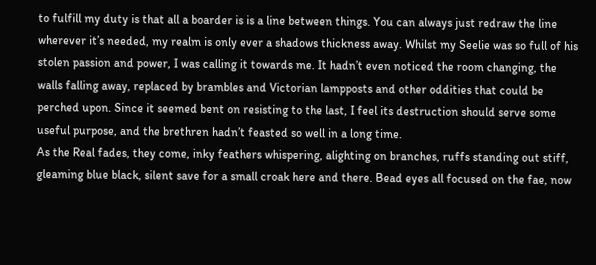to fulfill my duty is that all a boarder is is a line between things. You can always just redraw the line wherever it’s needed, my realm is only ever a shadows thickness away. Whilst my Seelie was so full of his stolen passion and power, I was calling it towards me. It hadn’t even noticed the room changing, the walls falling away, replaced by brambles and Victorian lampposts and other oddities that could be perched upon. Since it seemed bent on resisting to the last, I feel its destruction should serve some useful purpose, and the brethren hadn’t feasted so well in a long time.
As the Real fades, they come, inky feathers whispering, alighting on branches, ruffs standing out stiff, gleaming blue black, silent save for a small croak here and there. Bead eyes all focused on the fae, now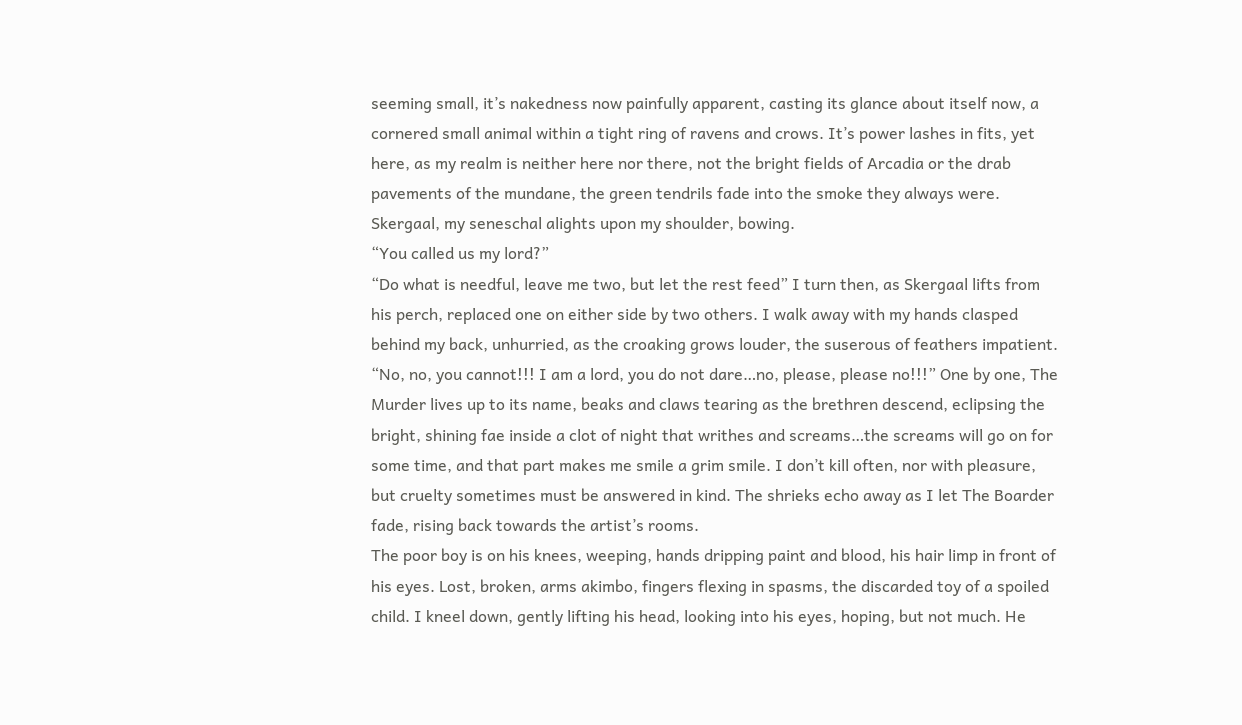seeming small, it’s nakedness now painfully apparent, casting its glance about itself now, a cornered small animal within a tight ring of ravens and crows. It’s power lashes in fits, yet here, as my realm is neither here nor there, not the bright fields of Arcadia or the drab pavements of the mundane, the green tendrils fade into the smoke they always were. Skergaal, my seneschal alights upon my shoulder, bowing.
“You called us my lord?”
“Do what is needful, leave me two, but let the rest feed” I turn then, as Skergaal lifts from his perch, replaced one on either side by two others. I walk away with my hands clasped behind my back, unhurried, as the croaking grows louder, the suserous of feathers impatient.
“No, no, you cannot!!! I am a lord, you do not dare…no, please, please no!!!” One by one, The Murder lives up to its name, beaks and claws tearing as the brethren descend, eclipsing the bright, shining fae inside a clot of night that writhes and screams…the screams will go on for some time, and that part makes me smile a grim smile. I don’t kill often, nor with pleasure, but cruelty sometimes must be answered in kind. The shrieks echo away as I let The Boarder fade, rising back towards the artist’s rooms.
The poor boy is on his knees, weeping, hands dripping paint and blood, his hair limp in front of his eyes. Lost, broken, arms akimbo, fingers flexing in spasms, the discarded toy of a spoiled child. I kneel down, gently lifting his head, looking into his eyes, hoping, but not much. He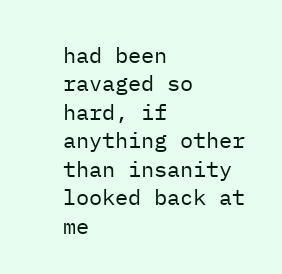had been ravaged so hard, if anything other than insanity looked back at me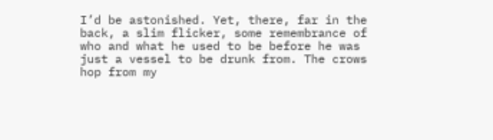I’d be astonished. Yet, there, far in the back, a slim flicker, some remembrance of who and what he used to be before he was just a vessel to be drunk from. The crows hop from my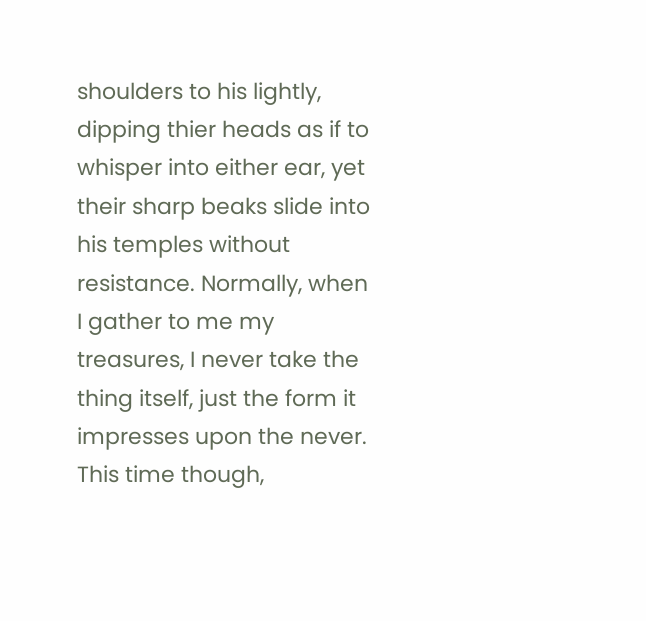shoulders to his lightly, dipping thier heads as if to whisper into either ear, yet their sharp beaks slide into his temples without resistance. Normally, when I gather to me my treasures, I never take the thing itself, just the form it impresses upon the never. This time though,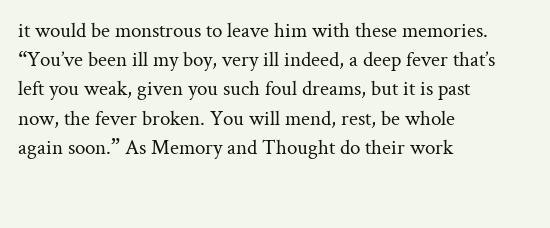it would be monstrous to leave him with these memories.
“You’ve been ill my boy, very ill indeed, a deep fever that’s left you weak, given you such foul dreams, but it is past now, the fever broken. You will mend, rest, be whole again soon.” As Memory and Thought do their work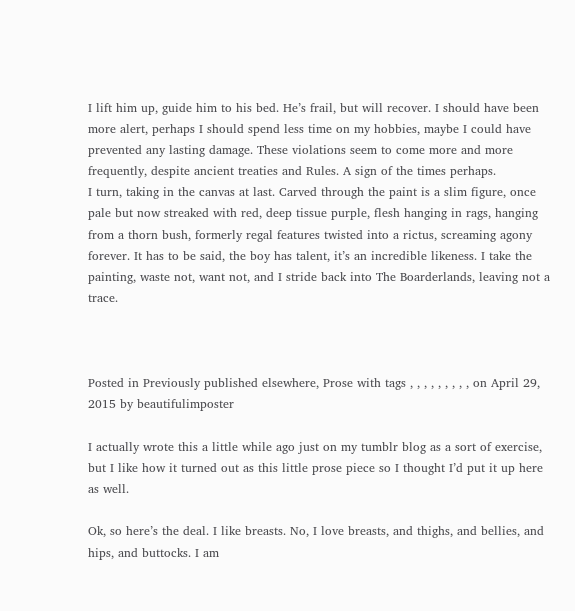I lift him up, guide him to his bed. He’s frail, but will recover. I should have been more alert, perhaps I should spend less time on my hobbies, maybe I could have prevented any lasting damage. These violations seem to come more and more frequently, despite ancient treaties and Rules. A sign of the times perhaps.
I turn, taking in the canvas at last. Carved through the paint is a slim figure, once pale but now streaked with red, deep tissue purple, flesh hanging in rags, hanging from a thorn bush, formerly regal features twisted into a rictus, screaming agony forever. It has to be said, the boy has talent, it’s an incredible likeness. I take the painting, waste not, want not, and I stride back into The Boarderlands, leaving not a trace.



Posted in Previously published elsewhere, Prose with tags , , , , , , , , , on April 29, 2015 by beautifulimposter

I actually wrote this a little while ago just on my tumblr blog as a sort of exercise, but I like how it turned out as this little prose piece so I thought I’d put it up here as well.

Ok, so here’s the deal. I like breasts. No, I love breasts, and thighs, and bellies, and hips, and buttocks. I am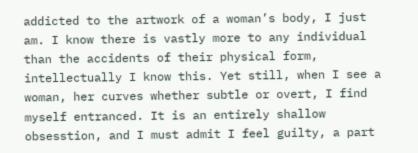addicted to the artwork of a woman’s body, I just am. I know there is vastly more to any individual than the accidents of their physical form, intellectually I know this. Yet still, when I see a woman, her curves whether subtle or overt, I find myself entranced. It is an entirely shallow obsesstion, and I must admit I feel guilty, a part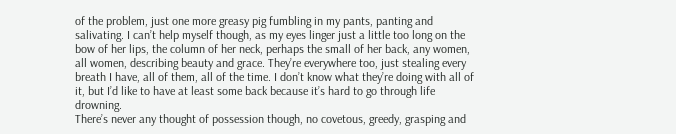of the problem, just one more greasy pig fumbling in my pants, panting and salivating. I can’t help myself though, as my eyes linger just a little too long on the bow of her lips, the column of her neck, perhaps the small of her back, any women, all women, describing beauty and grace. They’re everywhere too, just stealing every breath I have, all of them, all of the time. I don’t know what they’re doing with all of it, but I’d like to have at least some back because it’s hard to go through life drowning.
There’s never any thought of possession though, no covetous, greedy, grasping and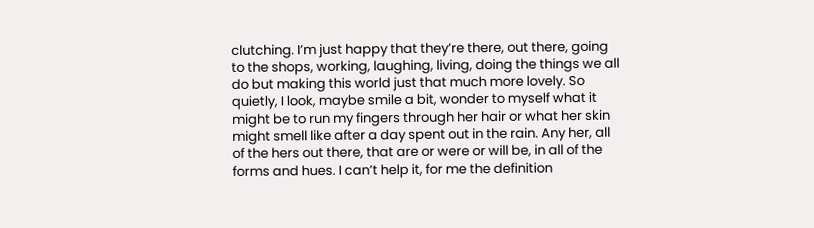clutching. I’m just happy that they’re there, out there, going to the shops, working, laughing, living, doing the things we all do but making this world just that much more lovely. So quietly, I look, maybe smile a bit, wonder to myself what it might be to run my fingers through her hair or what her skin might smell like after a day spent out in the rain. Any her, all of the hers out there, that are or were or will be, in all of the forms and hues. I can’t help it, for me the definition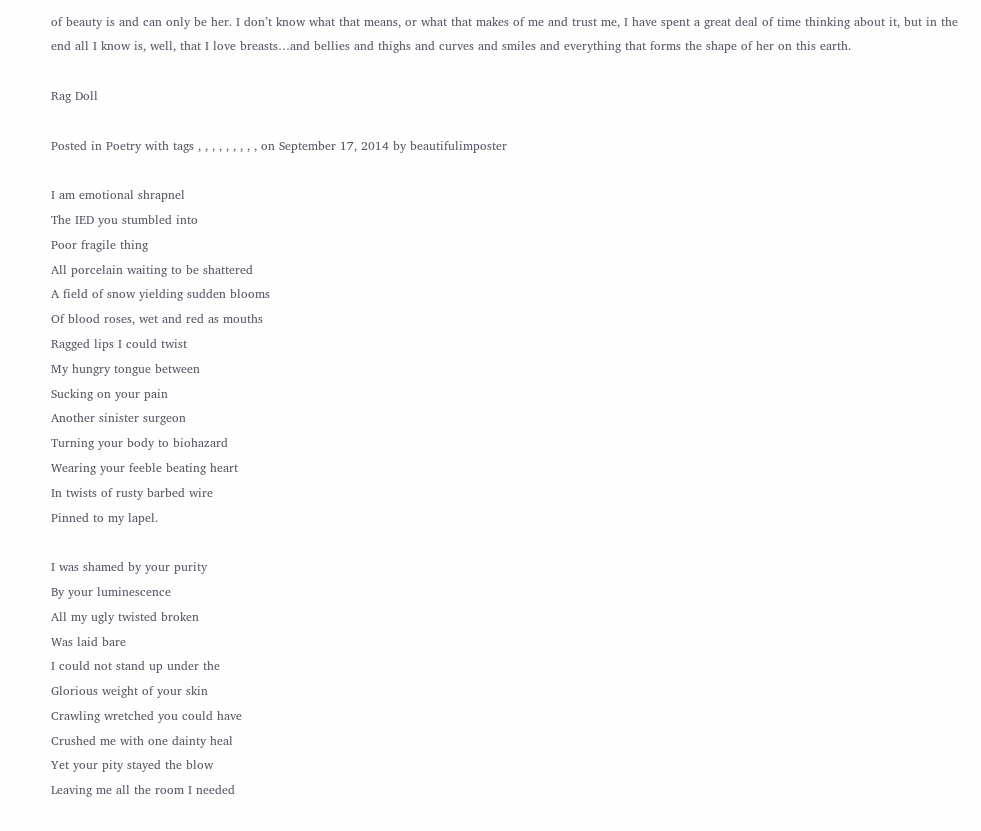of beauty is and can only be her. I don’t know what that means, or what that makes of me and trust me, I have spent a great deal of time thinking about it, but in the end all I know is, well, that I love breasts…and bellies and thighs and curves and smiles and everything that forms the shape of her on this earth.

Rag Doll

Posted in Poetry with tags , , , , , , , , , on September 17, 2014 by beautifulimposter

I am emotional shrapnel
The IED you stumbled into
Poor fragile thing
All porcelain waiting to be shattered
A field of snow yielding sudden blooms
Of blood roses, wet and red as mouths
Ragged lips I could twist
My hungry tongue between
Sucking on your pain
Another sinister surgeon
Turning your body to biohazard
Wearing your feeble beating heart
In twists of rusty barbed wire
Pinned to my lapel.

I was shamed by your purity
By your luminescence
All my ugly twisted broken
Was laid bare
I could not stand up under the
Glorious weight of your skin
Crawling wretched you could have
Crushed me with one dainty heal
Yet your pity stayed the blow
Leaving me all the room I needed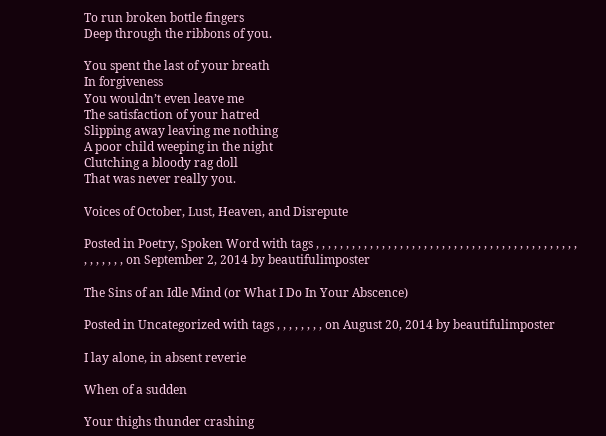To run broken bottle fingers
Deep through the ribbons of you.

You spent the last of your breath
In forgiveness
You wouldn’t even leave me
The satisfaction of your hatred
Slipping away leaving me nothing
A poor child weeping in the night
Clutching a bloody rag doll
That was never really you.

Voices of October, Lust, Heaven, and Disrepute

Posted in Poetry, Spoken Word with tags , , , , , , , , , , , , , , , , , , , , , , , , , , , , , , , , , , , , , , , , , , , , , , , , , , , on September 2, 2014 by beautifulimposter

The Sins of an Idle Mind (or What I Do In Your Abscence)

Posted in Uncategorized with tags , , , , , , , , on August 20, 2014 by beautifulimposter

I lay alone, in absent reverie

When of a sudden

Your thighs thunder crashing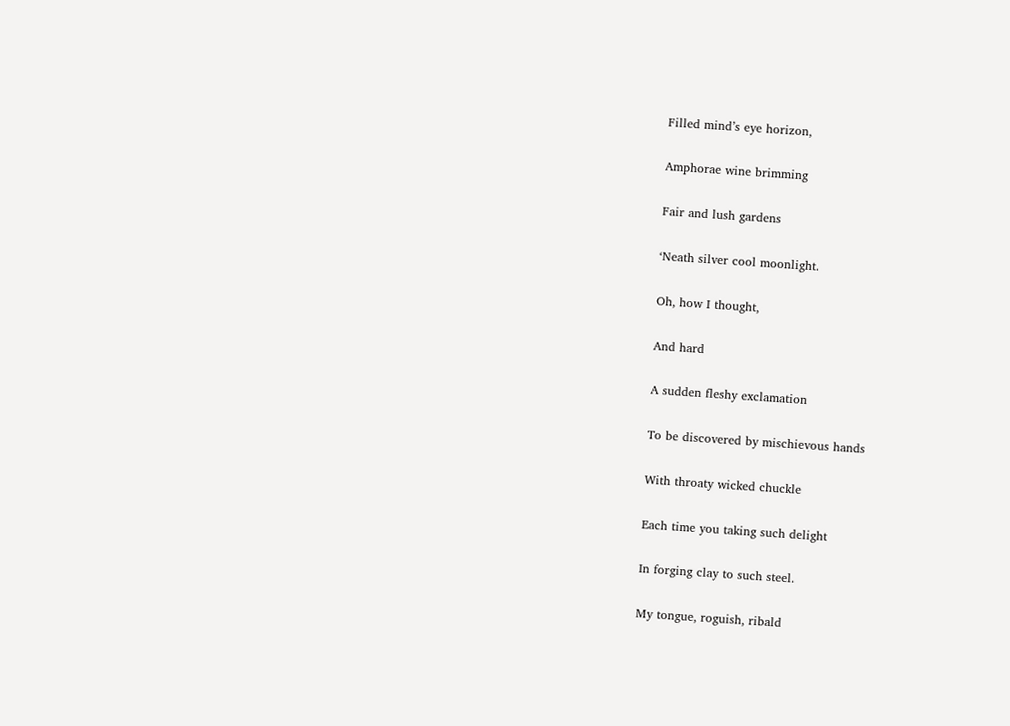Filled mind’s eye horizon,

Amphorae wine brimming

Fair and lush gardens

‘Neath silver cool moonlight.

Oh, how I thought,

And hard

A sudden fleshy exclamation

To be discovered by mischievous hands

With throaty wicked chuckle

Each time you taking such delight

In forging clay to such steel.

My tongue, roguish, ribald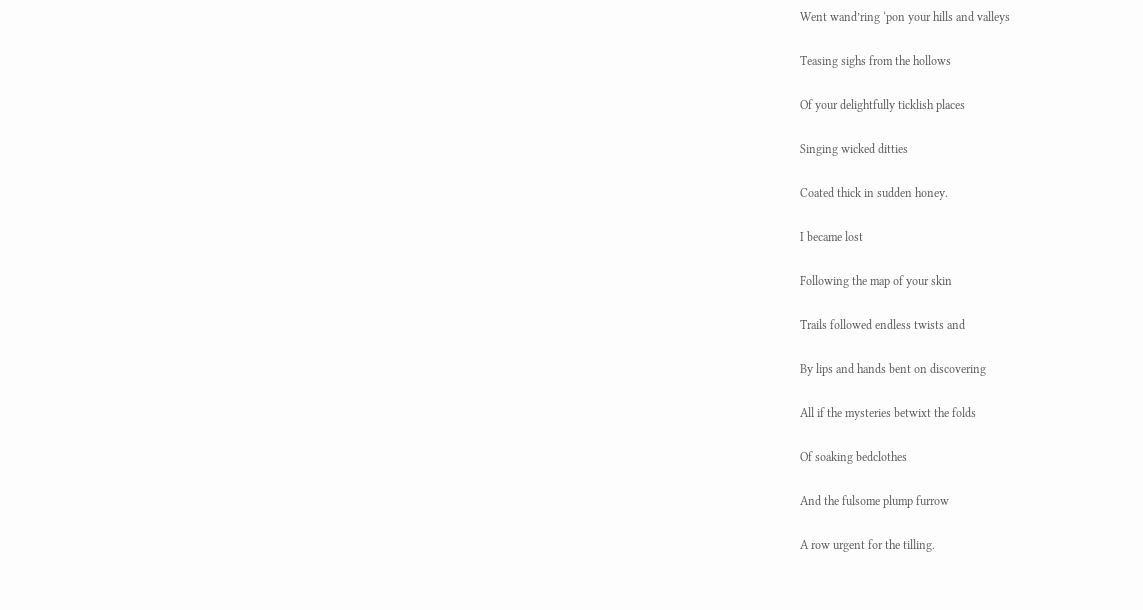Went wand’ring ‘pon your hills and valleys

Teasing sighs from the hollows

Of your delightfully ticklish places

Singing wicked ditties

Coated thick in sudden honey.

I became lost

Following the map of your skin

Trails followed endless twists and

By lips and hands bent on discovering

All if the mysteries betwixt the folds

Of soaking bedclothes

And the fulsome plump furrow

A row urgent for the tilling.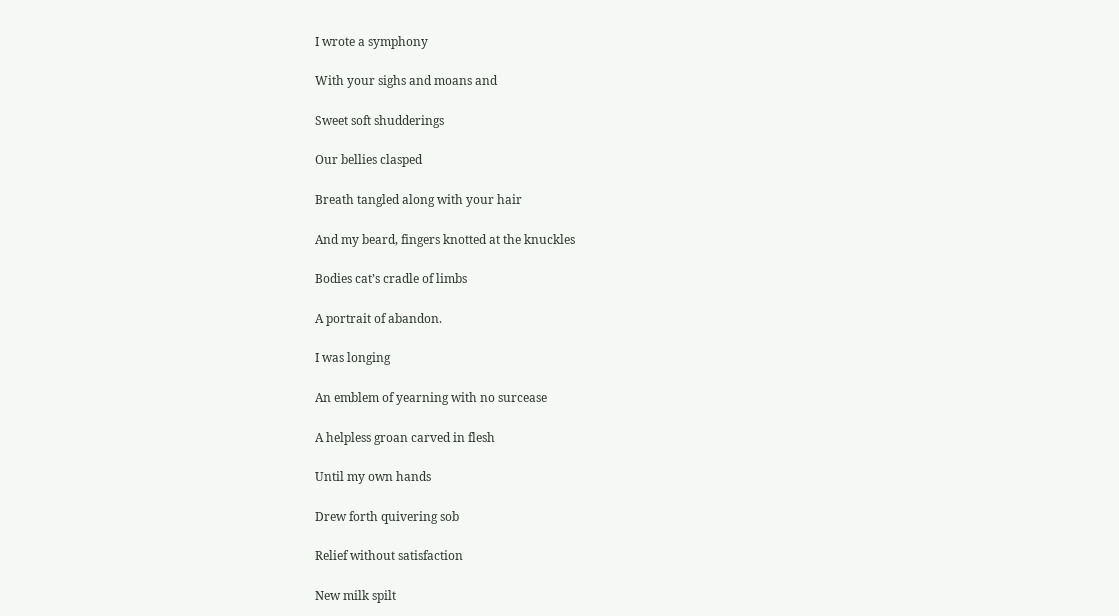I wrote a symphony

With your sighs and moans and

Sweet soft shudderings

Our bellies clasped

Breath tangled along with your hair

And my beard, fingers knotted at the knuckles

Bodies cat’s cradle of limbs

A portrait of abandon.

I was longing

An emblem of yearning with no surcease

A helpless groan carved in flesh

Until my own hands

Drew forth quivering sob

Relief without satisfaction

New milk spilt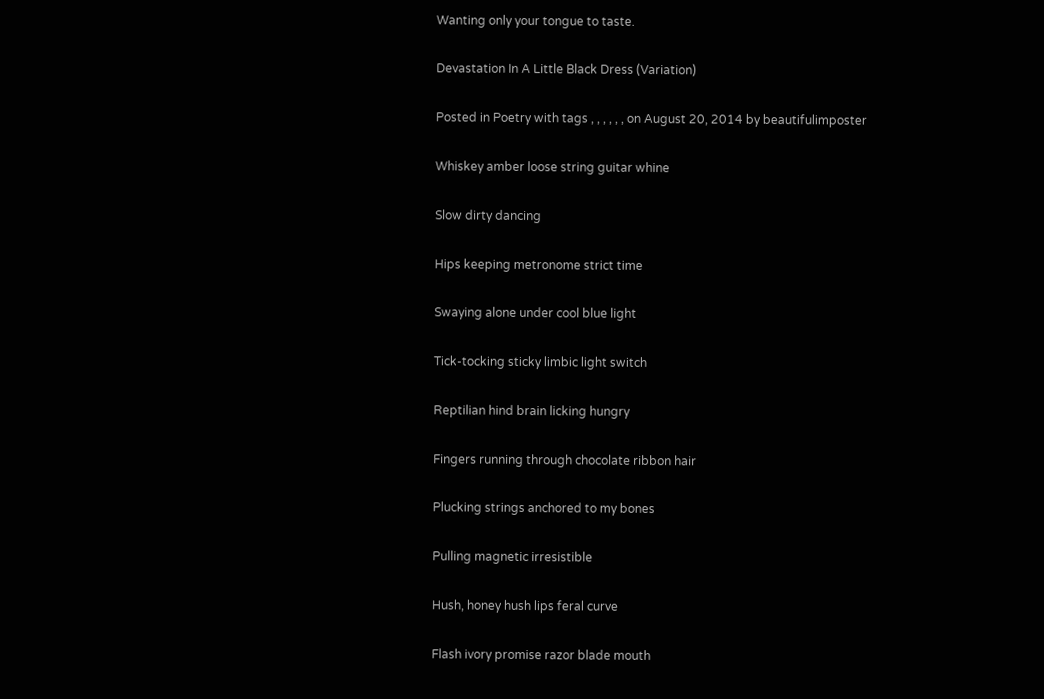Wanting only your tongue to taste.

Devastation In A Little Black Dress (Variation)

Posted in Poetry with tags , , , , , , on August 20, 2014 by beautifulimposter

Whiskey amber loose string guitar whine

Slow dirty dancing

Hips keeping metronome strict time

Swaying alone under cool blue light

Tick-tocking sticky limbic light switch

Reptilian hind brain licking hungry

Fingers running through chocolate ribbon hair

Plucking strings anchored to my bones

Pulling magnetic irresistible

Hush, honey hush lips feral curve

Flash ivory promise razor blade mouth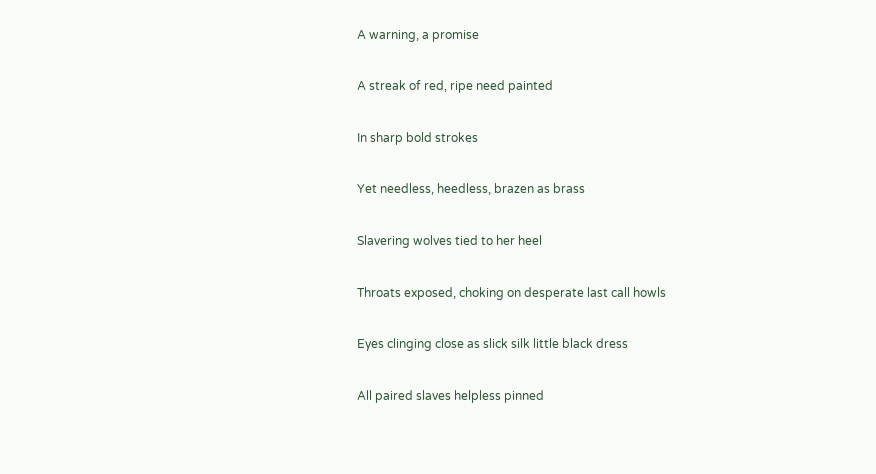A warning, a promise

A streak of red, ripe need painted

In sharp bold strokes

Yet needless, heedless, brazen as brass

Slavering wolves tied to her heel

Throats exposed, choking on desperate last call howls

Eyes clinging close as slick silk little black dress

All paired slaves helpless pinned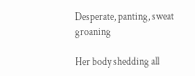Desperate, panting, sweat groaning

Her body shedding all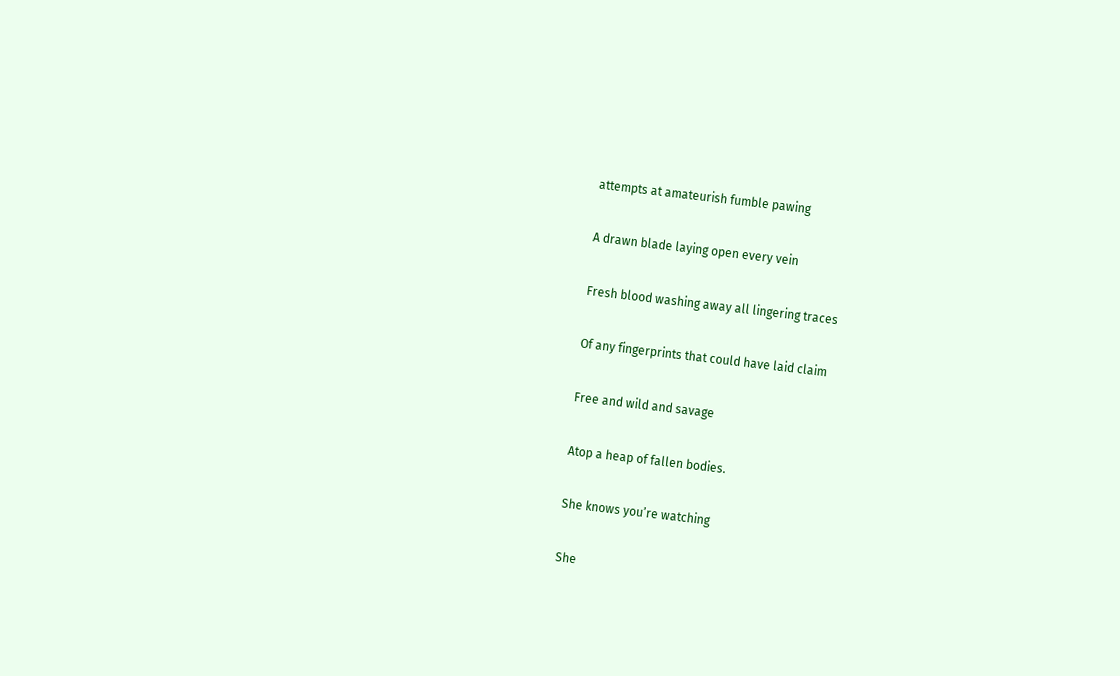attempts at amateurish fumble pawing

A drawn blade laying open every vein

Fresh blood washing away all lingering traces

Of any fingerprints that could have laid claim

Free and wild and savage

Atop a heap of fallen bodies.

She knows you’re watching

She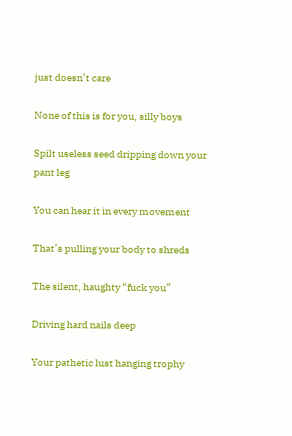just doesn’t care

None of this is for you, silly boys

Spilt useless seed dripping down your pant leg

You can hear it in every movement

That’s pulling your body to shreds

The silent, haughty “fuck you”

Driving hard nails deep

Your pathetic lust hanging trophy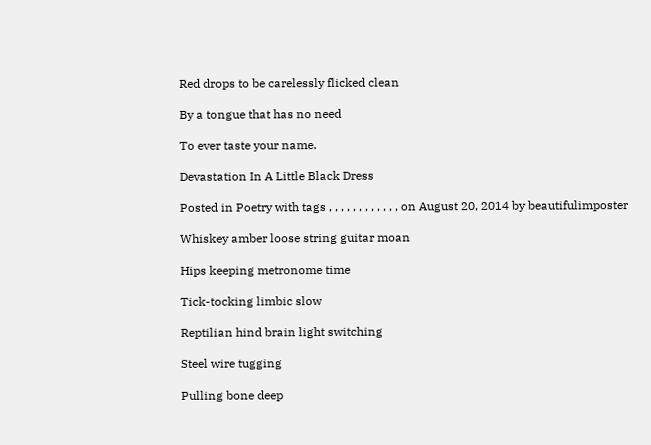Red drops to be carelessly flicked clean

By a tongue that has no need

To ever taste your name.

Devastation In A Little Black Dress

Posted in Poetry with tags , , , , , , , , , , , , on August 20, 2014 by beautifulimposter

Whiskey amber loose string guitar moan

Hips keeping metronome time

Tick-tocking limbic slow

Reptilian hind brain light switching

Steel wire tugging

Pulling bone deep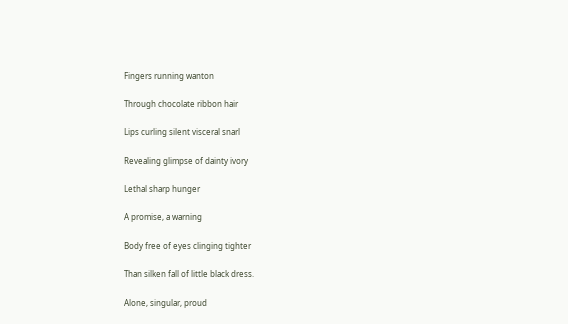Fingers running wanton

Through chocolate ribbon hair

Lips curling silent visceral snarl

Revealing glimpse of dainty ivory

Lethal sharp hunger

A promise, a warning

Body free of eyes clinging tighter

Than silken fall of little black dress.

Alone, singular, proud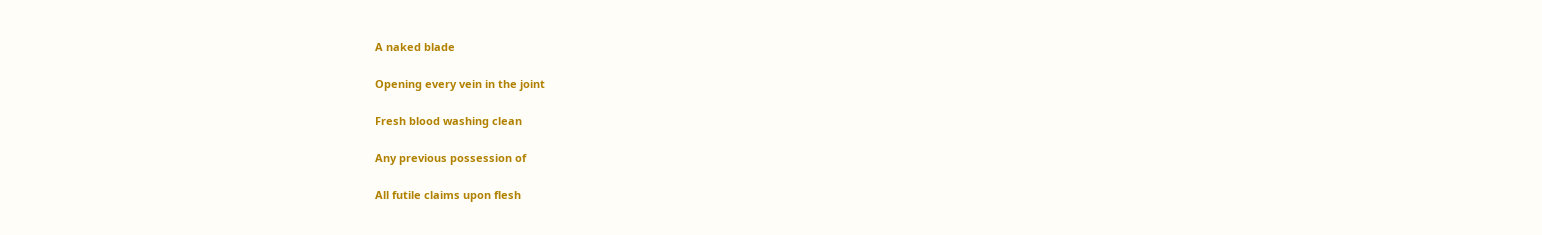A naked blade

Opening every vein in the joint

Fresh blood washing clean

Any previous possession of

All futile claims upon flesh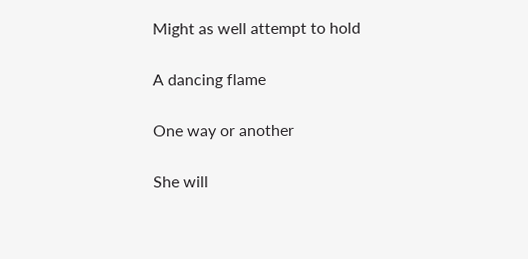Might as well attempt to hold

A dancing flame

One way or another

She will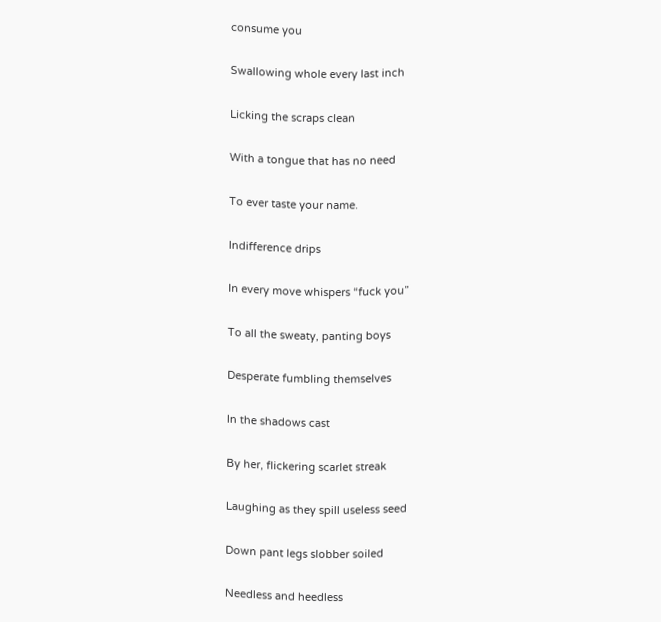consume you

Swallowing whole every last inch

Licking the scraps clean

With a tongue that has no need

To ever taste your name.

Indifference drips

In every move whispers “fuck you”

To all the sweaty, panting boys

Desperate fumbling themselves

In the shadows cast

By her, flickering scarlet streak

Laughing as they spill useless seed

Down pant legs slobber soiled

Needless and heedless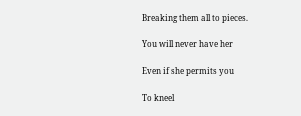Breaking them all to pieces.

You will never have her

Even if she permits you

To kneel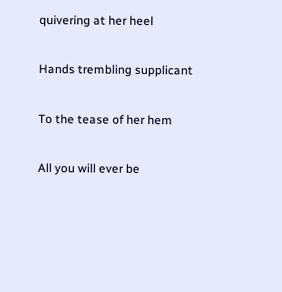quivering at her heel

Hands trembling supplicant

To the tease of her hem

All you will ever be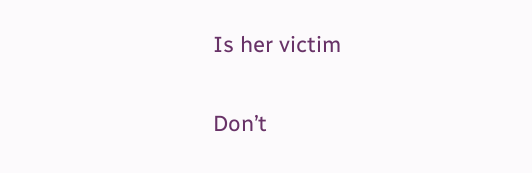Is her victim

Don’t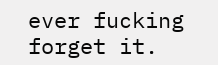ever fucking forget it.